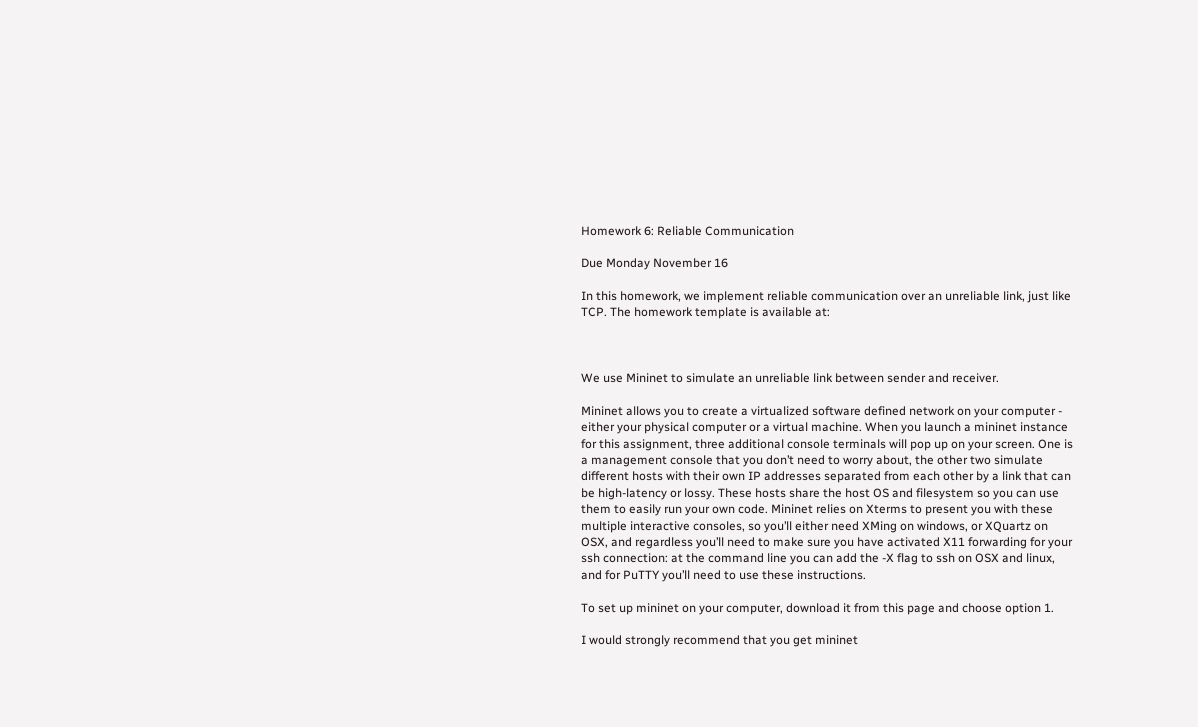Homework 6: Reliable Communication

Due Monday November 16

In this homework, we implement reliable communication over an unreliable link, just like TCP. The homework template is available at:



We use Mininet to simulate an unreliable link between sender and receiver.

Mininet allows you to create a virtualized software defined network on your computer - either your physical computer or a virtual machine. When you launch a mininet instance for this assignment, three additional console terminals will pop up on your screen. One is a management console that you don’t need to worry about, the other two simulate different hosts with their own IP addresses separated from each other by a link that can be high-latency or lossy. These hosts share the host OS and filesystem so you can use them to easily run your own code. Mininet relies on Xterms to present you with these multiple interactive consoles, so you’ll either need XMing on windows, or XQuartz on OSX, and regardless you’ll need to make sure you have activated X11 forwarding for your ssh connection: at the command line you can add the -X flag to ssh on OSX and linux, and for PuTTY you’ll need to use these instructions.

To set up mininet on your computer, download it from this page and choose option 1.

I would strongly recommend that you get mininet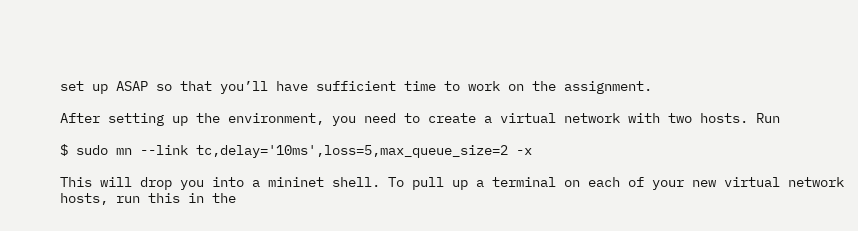set up ASAP so that you’ll have sufficient time to work on the assignment.

After setting up the environment, you need to create a virtual network with two hosts. Run

$ sudo mn --link tc,delay='10ms',loss=5,max_queue_size=2 -x

This will drop you into a mininet shell. To pull up a terminal on each of your new virtual network hosts, run this in the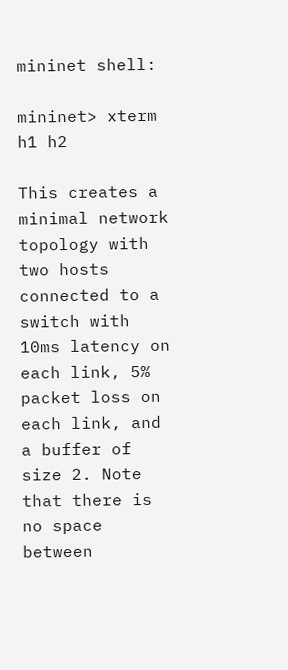mininet shell:

mininet> xterm h1 h2

This creates a minimal network topology with two hosts connected to a switch with 10ms latency on each link, 5% packet loss on each link, and a buffer of size 2. Note that there is no space between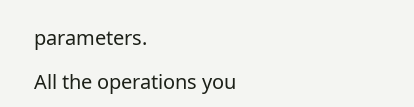parameters.

All the operations you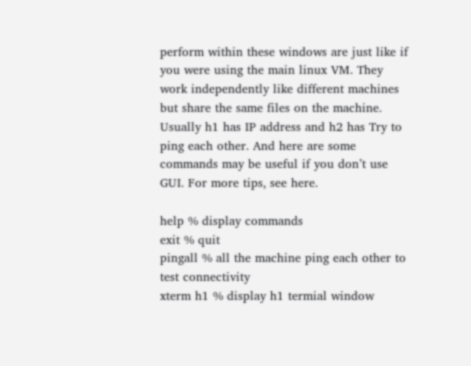perform within these windows are just like if you were using the main linux VM. They work independently like different machines but share the same files on the machine. Usually h1 has IP address and h2 has Try to ping each other. And here are some commands may be useful if you don’t use GUI. For more tips, see here.

help % display commands
exit % quit
pingall % all the machine ping each other to test connectivity
xterm h1 % display h1 termial window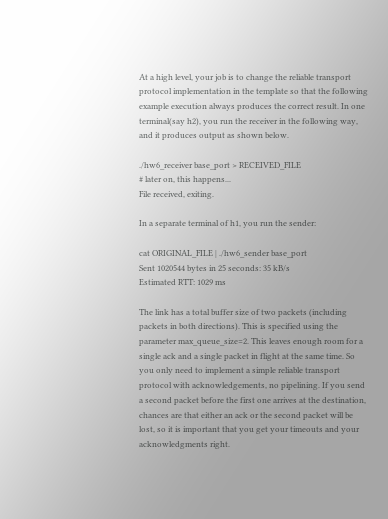At a high level, your job is to change the reliable transport protocol implementation in the template so that the following example execution always produces the correct result. In one terminal(say h2), you run the receiver in the following way, and it produces output as shown below.

./hw6_receiver base_port > RECEIVED_FILE
# later on, this happens...
File received, exiting.

In a separate terminal of h1, you run the sender:

cat ORIGINAL_FILE | ./hw6_sender base_port
Sent 1020544 bytes in 25 seconds: 35 kB/s
Estimated RTT: 1029 ms

The link has a total buffer size of two packets (including packets in both directions). This is specified using the parameter max_queue_size=2. This leaves enough room for a single ack and a single packet in flight at the same time. So you only need to implement a simple reliable transport protocol with acknowledgements, no pipelining. If you send a second packet before the first one arrives at the destination, chances are that either an ack or the second packet will be lost, so it is important that you get your timeouts and your acknowledgments right.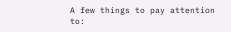A few things to pay attention to: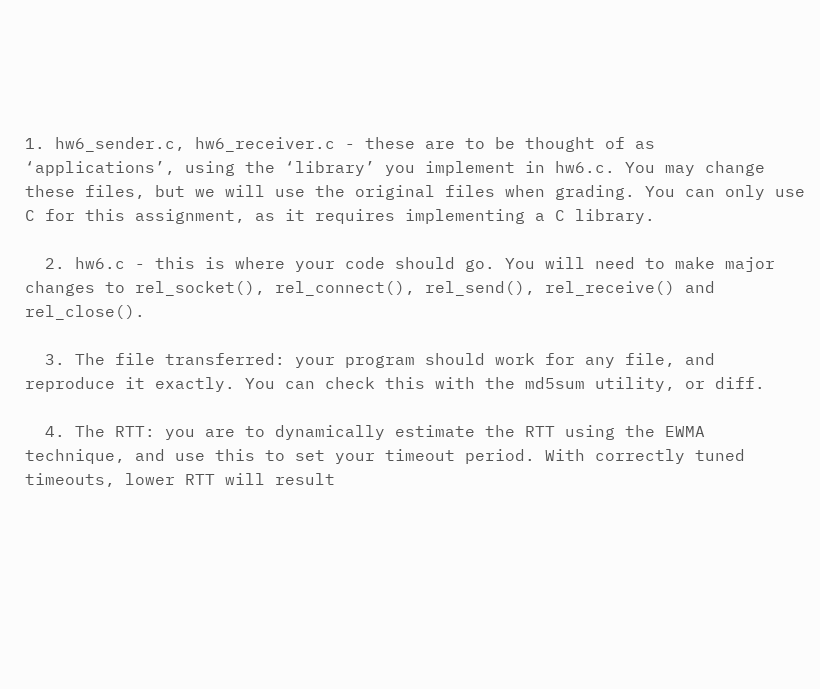1. hw6_sender.c, hw6_receiver.c - these are to be thought of as ‘applications’, using the ‘library’ you implement in hw6.c. You may change these files, but we will use the original files when grading. You can only use C for this assignment, as it requires implementing a C library.

  2. hw6.c - this is where your code should go. You will need to make major changes to rel_socket(), rel_connect(), rel_send(), rel_receive() and rel_close().

  3. The file transferred: your program should work for any file, and reproduce it exactly. You can check this with the md5sum utility, or diff.

  4. The RTT: you are to dynamically estimate the RTT using the EWMA technique, and use this to set your timeout period. With correctly tuned timeouts, lower RTT will result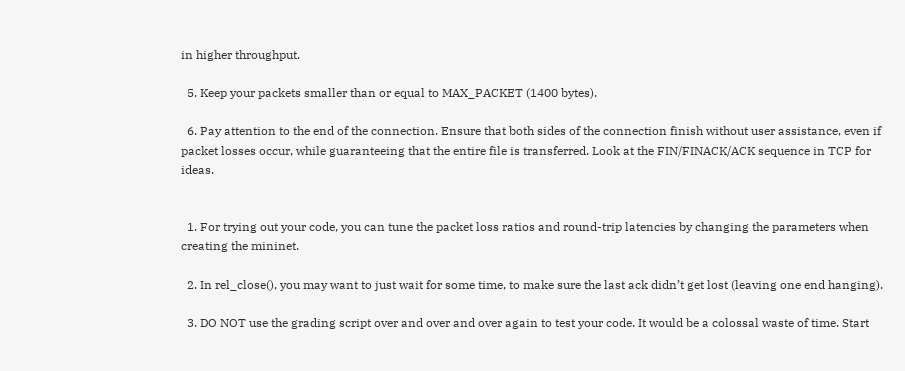in higher throughput.

  5. Keep your packets smaller than or equal to MAX_PACKET (1400 bytes).

  6. Pay attention to the end of the connection. Ensure that both sides of the connection finish without user assistance, even if packet losses occur, while guaranteeing that the entire file is transferred. Look at the FIN/FINACK/ACK sequence in TCP for ideas.


  1. For trying out your code, you can tune the packet loss ratios and round-trip latencies by changing the parameters when creating the mininet.

  2. In rel_close(), you may want to just wait for some time, to make sure the last ack didn’t get lost (leaving one end hanging).

  3. DO NOT use the grading script over and over and over again to test your code. It would be a colossal waste of time. Start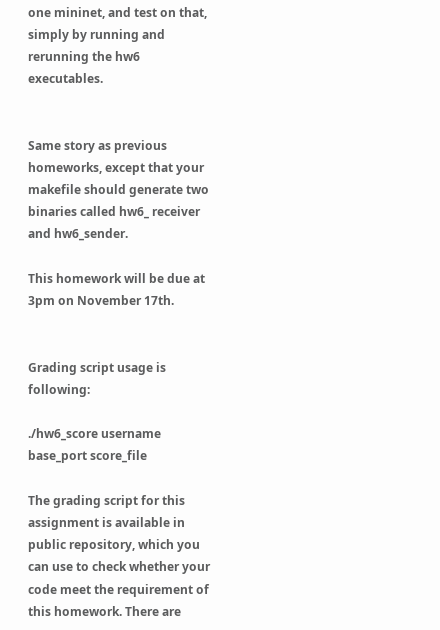one mininet, and test on that, simply by running and rerunning the hw6 executables.


Same story as previous homeworks, except that your makefile should generate two binaries called hw6_ receiver and hw6_sender.

This homework will be due at 3pm on November 17th.


Grading script usage is following:

./hw6_score username base_port score_file

The grading script for this assignment is available in public repository, which you can use to check whether your code meet the requirement of this homework. There are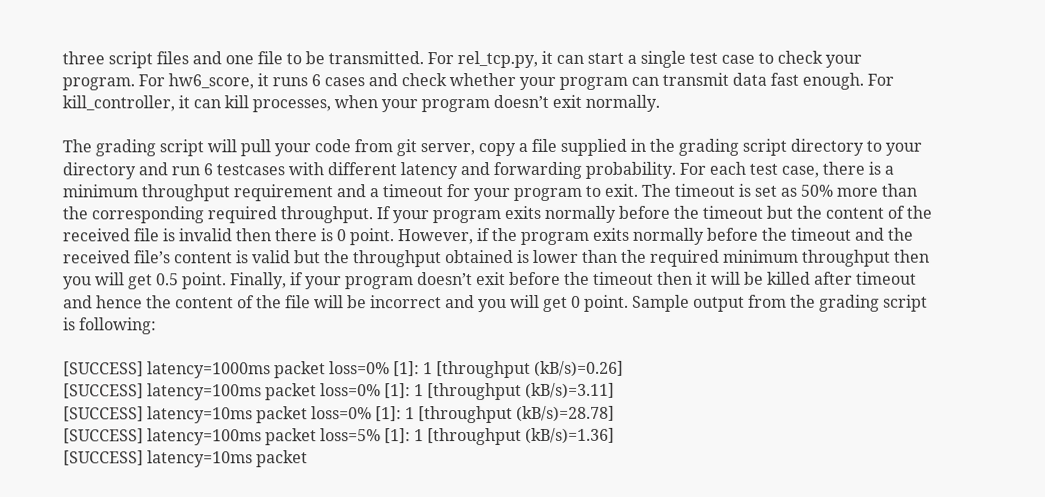three script files and one file to be transmitted. For rel_tcp.py, it can start a single test case to check your program. For hw6_score, it runs 6 cases and check whether your program can transmit data fast enough. For kill_controller, it can kill processes, when your program doesn’t exit normally.

The grading script will pull your code from git server, copy a file supplied in the grading script directory to your directory and run 6 testcases with different latency and forwarding probability. For each test case, there is a minimum throughput requirement and a timeout for your program to exit. The timeout is set as 50% more than the corresponding required throughput. If your program exits normally before the timeout but the content of the received file is invalid then there is 0 point. However, if the program exits normally before the timeout and the received file’s content is valid but the throughput obtained is lower than the required minimum throughput then you will get 0.5 point. Finally, if your program doesn’t exit before the timeout then it will be killed after timeout and hence the content of the file will be incorrect and you will get 0 point. Sample output from the grading script is following:

[SUCCESS] latency=1000ms packet loss=0% [1]: 1 [throughput (kB/s)=0.26]
[SUCCESS] latency=100ms packet loss=0% [1]: 1 [throughput (kB/s)=3.11]
[SUCCESS] latency=10ms packet loss=0% [1]: 1 [throughput (kB/s)=28.78]
[SUCCESS] latency=100ms packet loss=5% [1]: 1 [throughput (kB/s)=1.36]
[SUCCESS] latency=10ms packet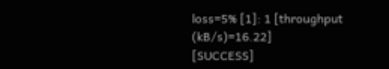loss=5% [1]: 1 [throughput (kB/s)=16.22]
[SUCCESS]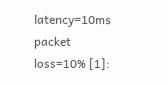latency=10ms packet loss=10% [1]: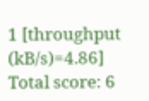1 [throughput (kB/s)=4.86]
Total score: 6